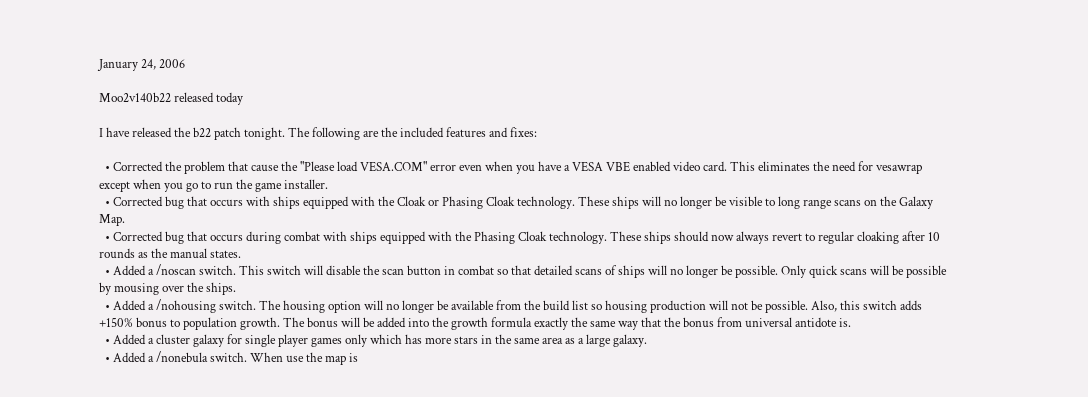January 24, 2006

Moo2v140b22 released today

I have released the b22 patch tonight. The following are the included features and fixes:

  • Corrected the problem that cause the "Please load VESA.COM" error even when you have a VESA VBE enabled video card. This eliminates the need for vesawrap except when you go to run the game installer.
  • Corrected bug that occurs with ships equipped with the Cloak or Phasing Cloak technology. These ships will no longer be visible to long range scans on the Galaxy Map.
  • Corrected bug that occurs during combat with ships equipped with the Phasing Cloak technology. These ships should now always revert to regular cloaking after 10 rounds as the manual states.
  • Added a /noscan switch. This switch will disable the scan button in combat so that detailed scans of ships will no longer be possible. Only quick scans will be possible by mousing over the ships.
  • Added a /nohousing switch. The housing option will no longer be available from the build list so housing production will not be possible. Also, this switch adds +150% bonus to population growth. The bonus will be added into the growth formula exactly the same way that the bonus from universal antidote is.
  • Added a cluster galaxy for single player games only which has more stars in the same area as a large galaxy.
  • Added a /nonebula switch. When use the map is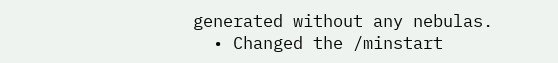generated without any nebulas.
  • Changed the /minstart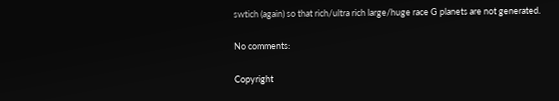swtich (again) so that rich/ultra rich large/huge race G planets are not generated.

No comments:

Copyright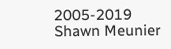2005-2019 Shawn Meunier